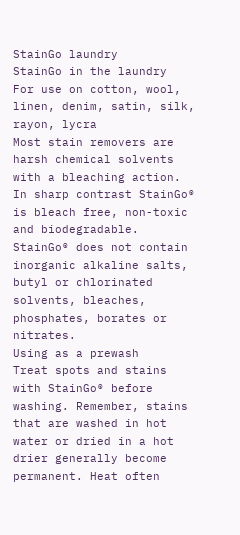StainGo laundry
StainGo in the laundry
For use on cotton, wool, linen, denim, satin, silk, rayon, lycra
Most stain removers are harsh chemical solvents with a bleaching action. In sharp contrast StainGo® is bleach free, non-toxic and biodegradable. StainGo® does not contain inorganic alkaline salts, butyl or chlorinated solvents, bleaches, phosphates, borates or nitrates.
Using as a prewash
Treat spots and stains with StainGo® before washing. Remember, stains that are washed in hot water or dried in a hot drier generally become permanent. Heat often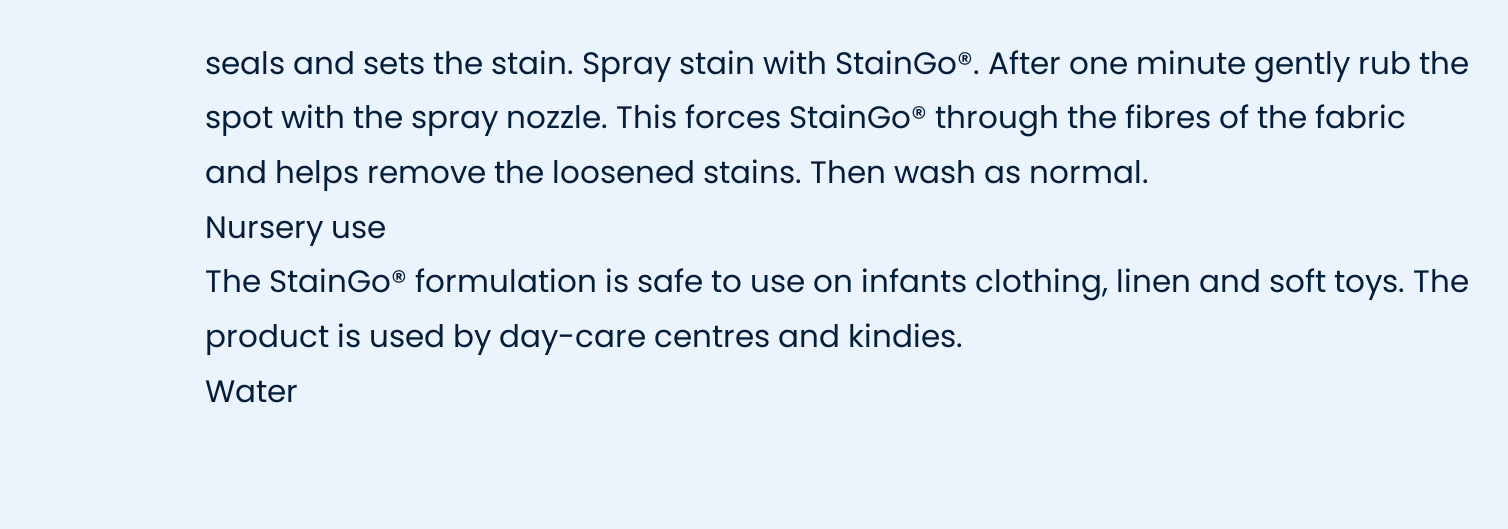seals and sets the stain. Spray stain with StainGo®. After one minute gently rub the spot with the spray nozzle. This forces StainGo® through the fibres of the fabric and helps remove the loosened stains. Then wash as normal.
Nursery use
The StainGo® formulation is safe to use on infants clothing, linen and soft toys. The product is used by day-care centres and kindies.
Water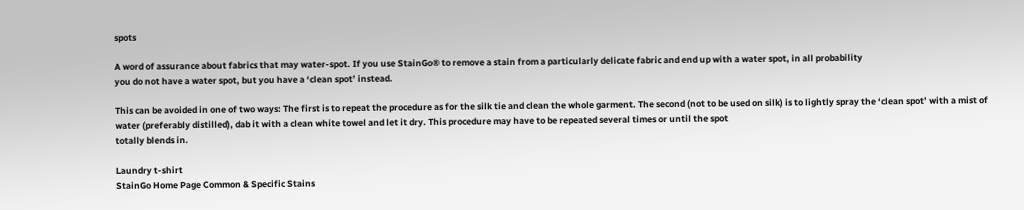spots

A word of assurance about fabrics that may water-spot. If you use StainGo® to remove a stain from a particularly delicate fabric and end up with a water spot, in all probability
you do not have a water spot, but you have a ‘clean spot’ instead.

This can be avoided in one of two ways: The first is to repeat the procedure as for the silk tie and clean the whole garment. The second (not to be used on silk) is to lightly spray the ‘clean spot’ with a mist of water (preferably distilled), dab it with a clean white towel and let it dry. This procedure may have to be repeated several times or until the spot
totally blends in.

Laundry t-shirt
StainGo Home Page Common & Specific Stains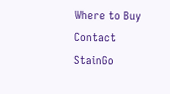Where to Buy Contact StainGo